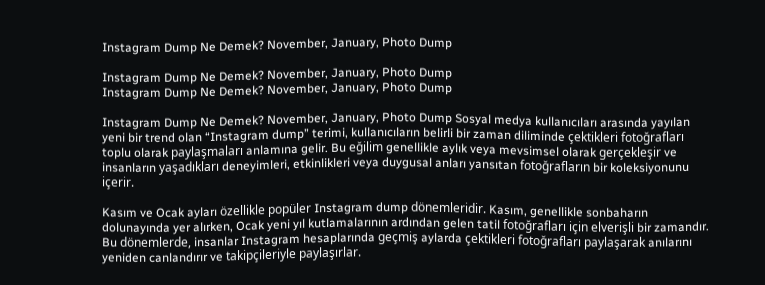Instagram Dump Ne Demek? November, January, Photo Dump

Instagram Dump Ne Demek? November, January, Photo Dump
Instagram Dump Ne Demek? November, January, Photo Dump

Instagram Dump Ne Demek? November, January, Photo Dump Sosyal medya kullanıcıları arasında yayılan yeni bir trend olan “Instagram dump” terimi, kullanıcıların belirli bir zaman diliminde çektikleri fotoğrafları toplu olarak paylaşmaları anlamına gelir. Bu eğilim genellikle aylık veya mevsimsel olarak gerçekleşir ve insanların yaşadıkları deneyimleri, etkinlikleri veya duygusal anları yansıtan fotoğrafların bir koleksiyonunu içerir.

Kasım ve Ocak ayları özellikle popüler Instagram dump dönemleridir. Kasım, genellikle sonbaharın dolunayında yer alırken, Ocak yeni yıl kutlamalarının ardından gelen tatil fotoğrafları için elverişli bir zamandır. Bu dönemlerde, insanlar Instagram hesaplarında geçmiş aylarda çektikleri fotoğrafları paylaşarak anılarını yeniden canlandırır ve takipçileriyle paylaşırlar.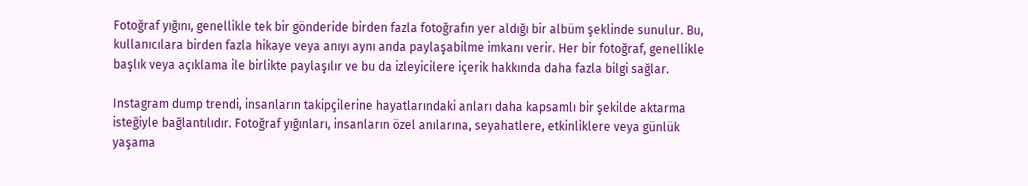Fotoğraf yığını, genellikle tek bir gönderide birden fazla fotoğrafın yer aldığı bir albüm şeklinde sunulur. Bu, kullanıcılara birden fazla hikaye veya anıyı aynı anda paylaşabilme imkanı verir. Her bir fotoğraf, genellikle başlık veya açıklama ile birlikte paylaşılır ve bu da izleyicilere içerik hakkında daha fazla bilgi sağlar.

Instagram dump trendi, insanların takipçilerine hayatlarındaki anları daha kapsamlı bir şekilde aktarma isteğiyle bağlantılıdır. Fotoğraf yığınları, insanların özel anılarına, seyahatlere, etkinliklere veya günlük yaşama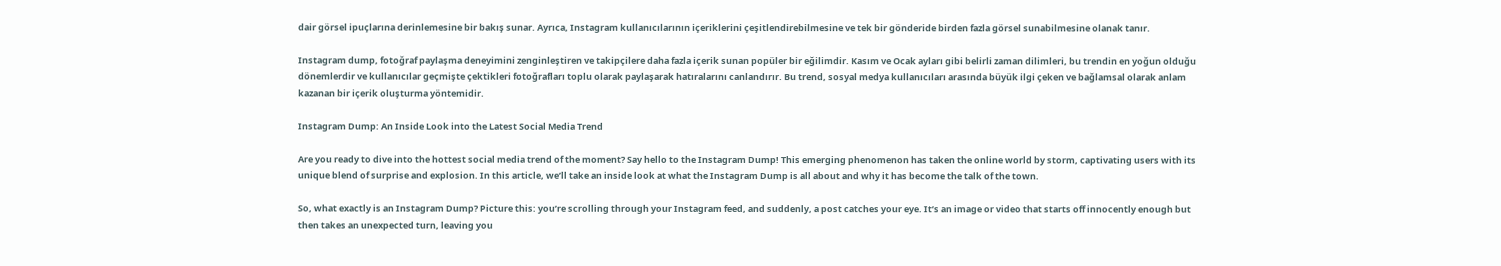dair görsel ipuçlarına derinlemesine bir bakış sunar. Ayrıca, Instagram kullanıcılarının içeriklerini çeşitlendirebilmesine ve tek bir gönderide birden fazla görsel sunabilmesine olanak tanır.

Instagram dump, fotoğraf paylaşma deneyimini zenginleştiren ve takipçilere daha fazla içerik sunan popüler bir eğilimdir. Kasım ve Ocak ayları gibi belirli zaman dilimleri, bu trendin en yoğun olduğu dönemlerdir ve kullanıcılar geçmişte çektikleri fotoğrafları toplu olarak paylaşarak hatıralarını canlandırır. Bu trend, sosyal medya kullanıcıları arasında büyük ilgi çeken ve bağlamsal olarak anlam kazanan bir içerik oluşturma yöntemidir.

Instagram Dump: An Inside Look into the Latest Social Media Trend

Are you ready to dive into the hottest social media trend of the moment? Say hello to the Instagram Dump! This emerging phenomenon has taken the online world by storm, captivating users with its unique blend of surprise and explosion. In this article, we’ll take an inside look at what the Instagram Dump is all about and why it has become the talk of the town.

So, what exactly is an Instagram Dump? Picture this: you’re scrolling through your Instagram feed, and suddenly, a post catches your eye. It’s an image or video that starts off innocently enough but then takes an unexpected turn, leaving you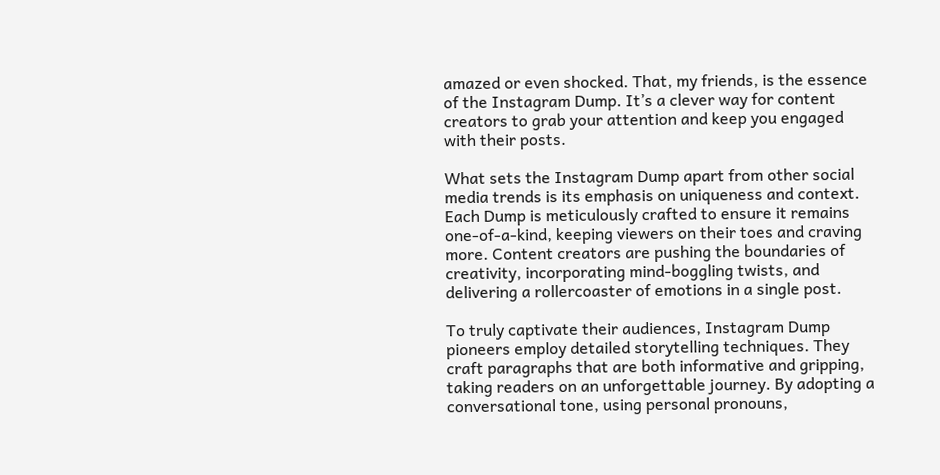amazed or even shocked. That, my friends, is the essence of the Instagram Dump. It’s a clever way for content creators to grab your attention and keep you engaged with their posts.

What sets the Instagram Dump apart from other social media trends is its emphasis on uniqueness and context. Each Dump is meticulously crafted to ensure it remains one-of-a-kind, keeping viewers on their toes and craving more. Content creators are pushing the boundaries of creativity, incorporating mind-boggling twists, and delivering a rollercoaster of emotions in a single post.

To truly captivate their audiences, Instagram Dump pioneers employ detailed storytelling techniques. They craft paragraphs that are both informative and gripping, taking readers on an unforgettable journey. By adopting a conversational tone, using personal pronouns,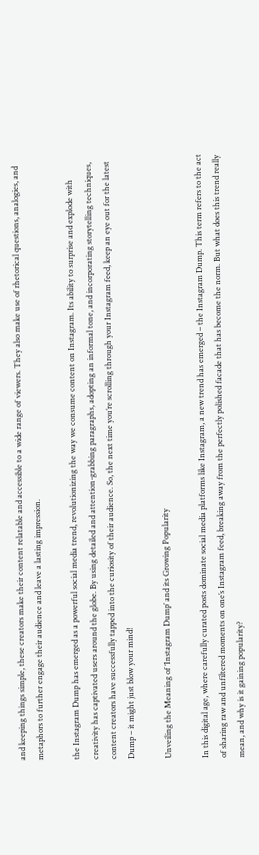and keeping things simple, these creators make their content relatable and accessible to a wide range of viewers. They also make use of rhetorical questions, analogies, and metaphors to further engage their audience and leave a lasting impression.

the Instagram Dump has emerged as a powerful social media trend, revolutionizing the way we consume content on Instagram. Its ability to surprise and explode with creativity has captivated users around the globe. By using detailed and attention-grabbing paragraphs, adopting an informal tone, and incorporating storytelling techniques, content creators have successfully tapped into the curiosity of their audience. So, the next time you’re scrolling through your Instagram feed, keep an eye out for the latest Dump – it might just blow your mind!

Unveiling the Meaning of ‘Instagram Dump’ and its Growing Popularity

In this digital age, where carefully curated posts dominate social media platforms like Instagram, a new trend has emerged – the Instagram Dump. This term refers to the act of sharing raw and unfiltered moments on one’s Instagram feed, breaking away from the perfectly polished facade that has become the norm. But what does this trend really mean, and why is it gaining popularity?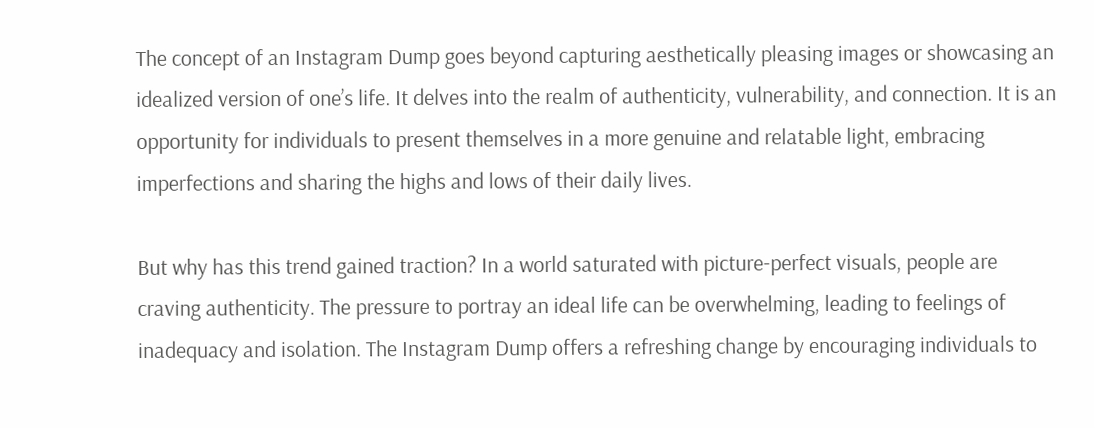The concept of an Instagram Dump goes beyond capturing aesthetically pleasing images or showcasing an idealized version of one’s life. It delves into the realm of authenticity, vulnerability, and connection. It is an opportunity for individuals to present themselves in a more genuine and relatable light, embracing imperfections and sharing the highs and lows of their daily lives.

But why has this trend gained traction? In a world saturated with picture-perfect visuals, people are craving authenticity. The pressure to portray an ideal life can be overwhelming, leading to feelings of inadequacy and isolation. The Instagram Dump offers a refreshing change by encouraging individuals to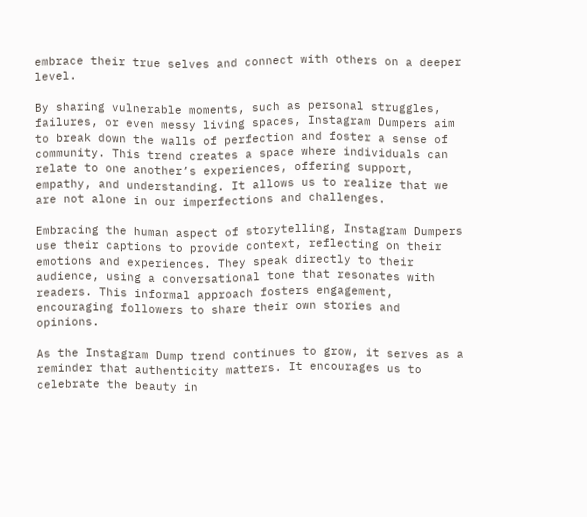embrace their true selves and connect with others on a deeper level.

By sharing vulnerable moments, such as personal struggles, failures, or even messy living spaces, Instagram Dumpers aim to break down the walls of perfection and foster a sense of community. This trend creates a space where individuals can relate to one another’s experiences, offering support, empathy, and understanding. It allows us to realize that we are not alone in our imperfections and challenges.

Embracing the human aspect of storytelling, Instagram Dumpers use their captions to provide context, reflecting on their emotions and experiences. They speak directly to their audience, using a conversational tone that resonates with readers. This informal approach fosters engagement, encouraging followers to share their own stories and opinions.

As the Instagram Dump trend continues to grow, it serves as a reminder that authenticity matters. It encourages us to celebrate the beauty in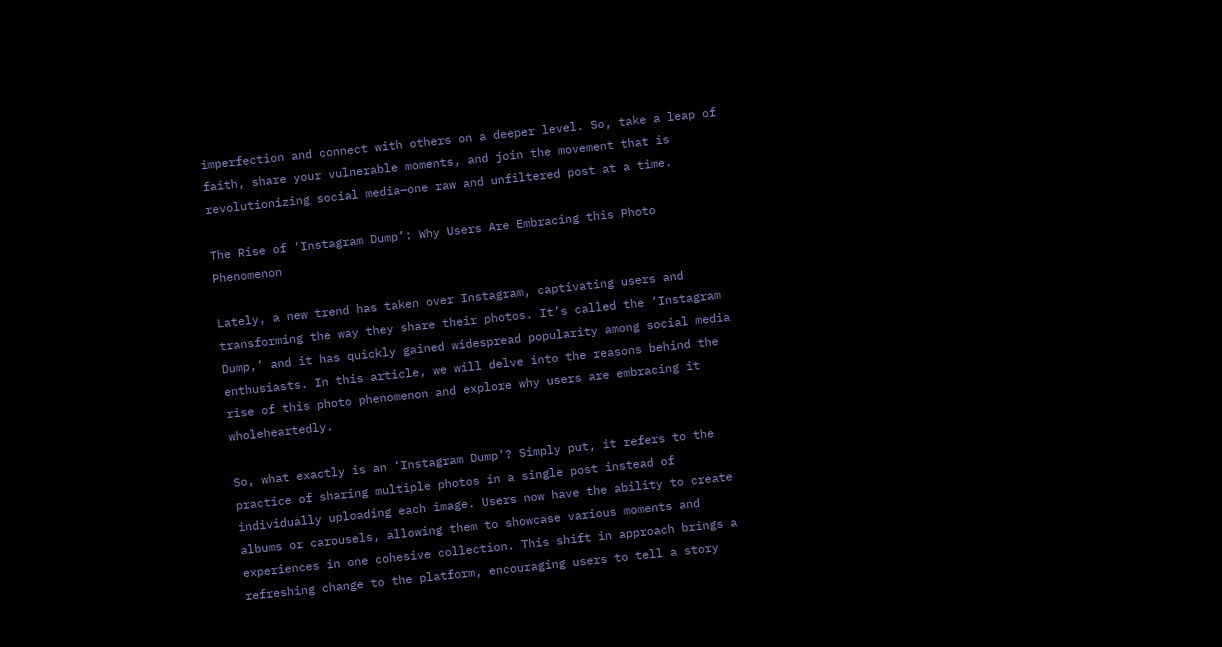imperfection and connect with others on a deeper level. So, take a leap of faith, share your vulnerable moments, and join the movement that is revolutionizing social media—one raw and unfiltered post at a time.

The Rise of ‘Instagram Dump’: Why Users Are Embracing this Photo Phenomenon

Lately, a new trend has taken over Instagram, captivating users and transforming the way they share their photos. It’s called the ‘Instagram Dump,’ and it has quickly gained widespread popularity among social media enthusiasts. In this article, we will delve into the reasons behind the rise of this photo phenomenon and explore why users are embracing it wholeheartedly.

So, what exactly is an ‘Instagram Dump’? Simply put, it refers to the practice of sharing multiple photos in a single post instead of individually uploading each image. Users now have the ability to create albums or carousels, allowing them to showcase various moments and experiences in one cohesive collection. This shift in approach brings a refreshing change to the platform, encouraging users to tell a story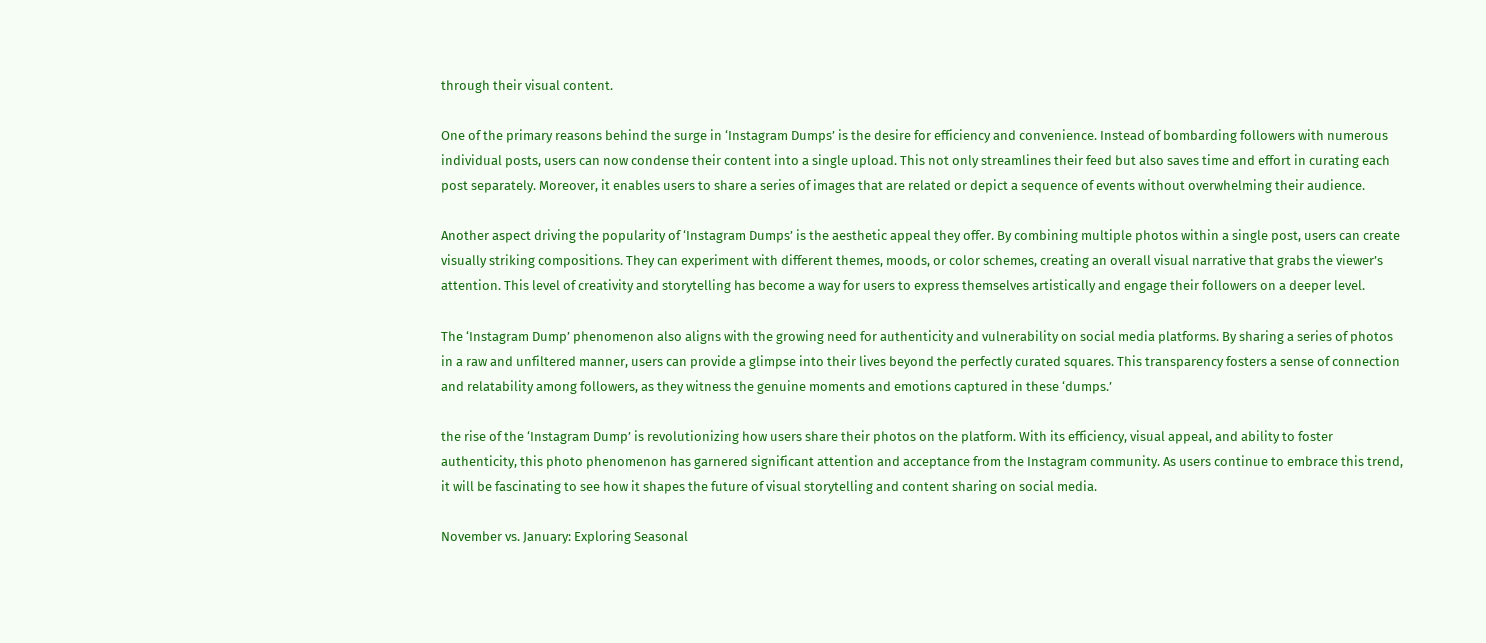through their visual content.

One of the primary reasons behind the surge in ‘Instagram Dumps’ is the desire for efficiency and convenience. Instead of bombarding followers with numerous individual posts, users can now condense their content into a single upload. This not only streamlines their feed but also saves time and effort in curating each post separately. Moreover, it enables users to share a series of images that are related or depict a sequence of events without overwhelming their audience.

Another aspect driving the popularity of ‘Instagram Dumps’ is the aesthetic appeal they offer. By combining multiple photos within a single post, users can create visually striking compositions. They can experiment with different themes, moods, or color schemes, creating an overall visual narrative that grabs the viewer’s attention. This level of creativity and storytelling has become a way for users to express themselves artistically and engage their followers on a deeper level.

The ‘Instagram Dump’ phenomenon also aligns with the growing need for authenticity and vulnerability on social media platforms. By sharing a series of photos in a raw and unfiltered manner, users can provide a glimpse into their lives beyond the perfectly curated squares. This transparency fosters a sense of connection and relatability among followers, as they witness the genuine moments and emotions captured in these ‘dumps.’

the rise of the ‘Instagram Dump’ is revolutionizing how users share their photos on the platform. With its efficiency, visual appeal, and ability to foster authenticity, this photo phenomenon has garnered significant attention and acceptance from the Instagram community. As users continue to embrace this trend, it will be fascinating to see how it shapes the future of visual storytelling and content sharing on social media.

November vs. January: Exploring Seasonal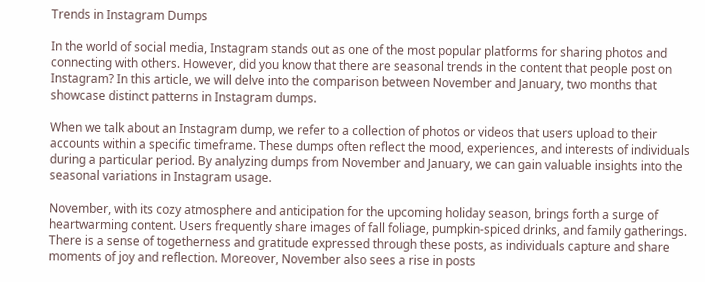Trends in Instagram Dumps

In the world of social media, Instagram stands out as one of the most popular platforms for sharing photos and connecting with others. However, did you know that there are seasonal trends in the content that people post on Instagram? In this article, we will delve into the comparison between November and January, two months that showcase distinct patterns in Instagram dumps.

When we talk about an Instagram dump, we refer to a collection of photos or videos that users upload to their accounts within a specific timeframe. These dumps often reflect the mood, experiences, and interests of individuals during a particular period. By analyzing dumps from November and January, we can gain valuable insights into the seasonal variations in Instagram usage.

November, with its cozy atmosphere and anticipation for the upcoming holiday season, brings forth a surge of heartwarming content. Users frequently share images of fall foliage, pumpkin-spiced drinks, and family gatherings. There is a sense of togetherness and gratitude expressed through these posts, as individuals capture and share moments of joy and reflection. Moreover, November also sees a rise in posts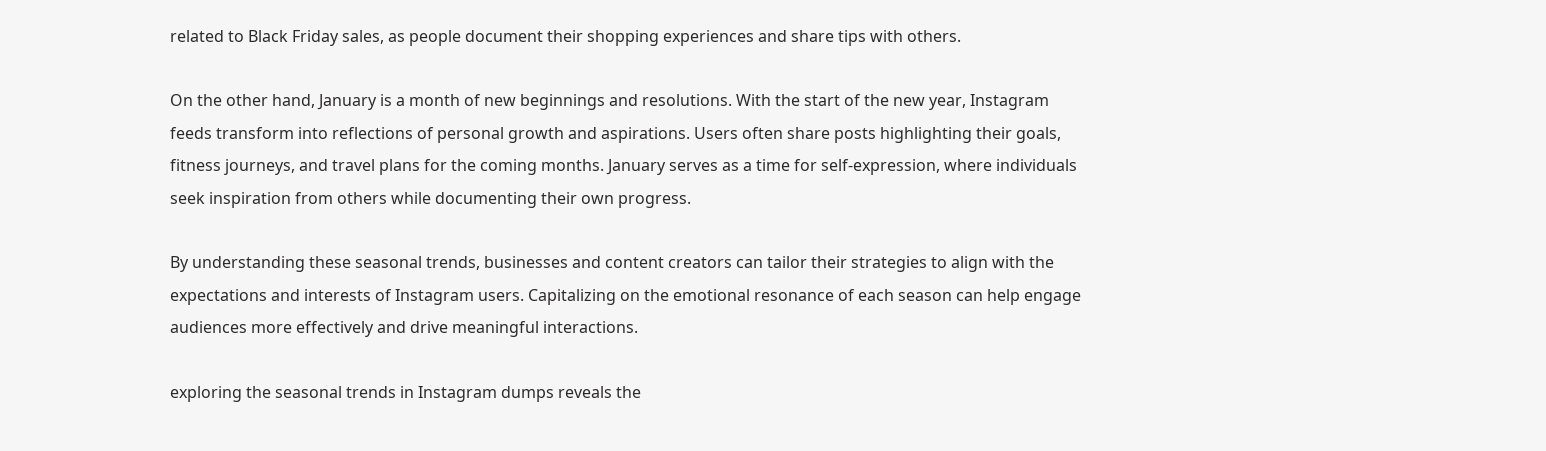related to Black Friday sales, as people document their shopping experiences and share tips with others.

On the other hand, January is a month of new beginnings and resolutions. With the start of the new year, Instagram feeds transform into reflections of personal growth and aspirations. Users often share posts highlighting their goals, fitness journeys, and travel plans for the coming months. January serves as a time for self-expression, where individuals seek inspiration from others while documenting their own progress.

By understanding these seasonal trends, businesses and content creators can tailor their strategies to align with the expectations and interests of Instagram users. Capitalizing on the emotional resonance of each season can help engage audiences more effectively and drive meaningful interactions.

exploring the seasonal trends in Instagram dumps reveals the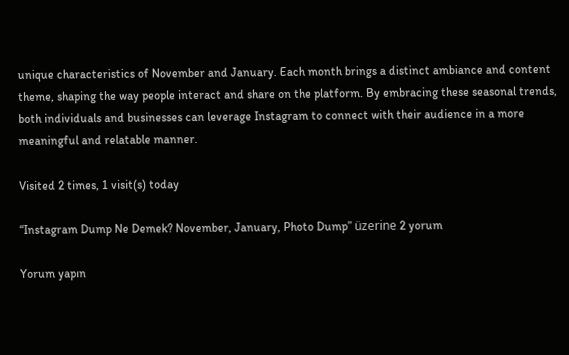unique characteristics of November and January. Each month brings a distinct ambiance and content theme, shaping the way people interact and share on the platform. By embracing these seasonal trends, both individuals and businesses can leverage Instagram to connect with their audience in a more meaningful and relatable manner.

Visited 2 times, 1 visit(s) today

“Instagram Dump Ne Demek? November, January, Photo Dump” üzerine 2 yorum

Yorum yapın